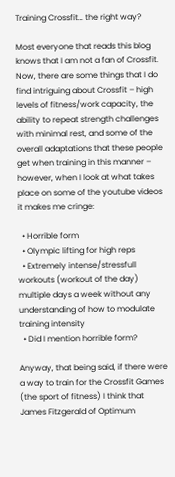Training Crossfit… the right way?

Most everyone that reads this blog knows that I am not a fan of Crossfit. Now, there are some things that I do find intriguing about Crossfit – high levels of fitness/work capacity, the ability to repeat strength challenges with minimal rest, and some of the overall adaptations that these people get when training in this manner – however, when I look at what takes place on some of the youtube videos it makes me cringe:

  • Horrible form
  • Olympic lifting for high reps
  • Extremely intense/stressfull workouts (workout of the day) multiple days a week without any understanding of how to modulate training intensity
  • Did I mention horrible form?

Anyway, that being said, if there were a way to train for the Crossfit Games (the sport of fitness) I think that James Fitzgerald of Optimum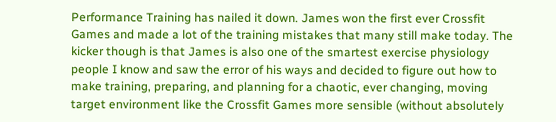Performance Training has nailed it down. James won the first ever Crossfit Games and made a lot of the training mistakes that many still make today. The kicker though is that James is also one of the smartest exercise physiology people I know and saw the error of his ways and decided to figure out how to make training, preparing, and planning for a chaotic, ever changing, moving target environment like the Crossfit Games more sensible (without absolutely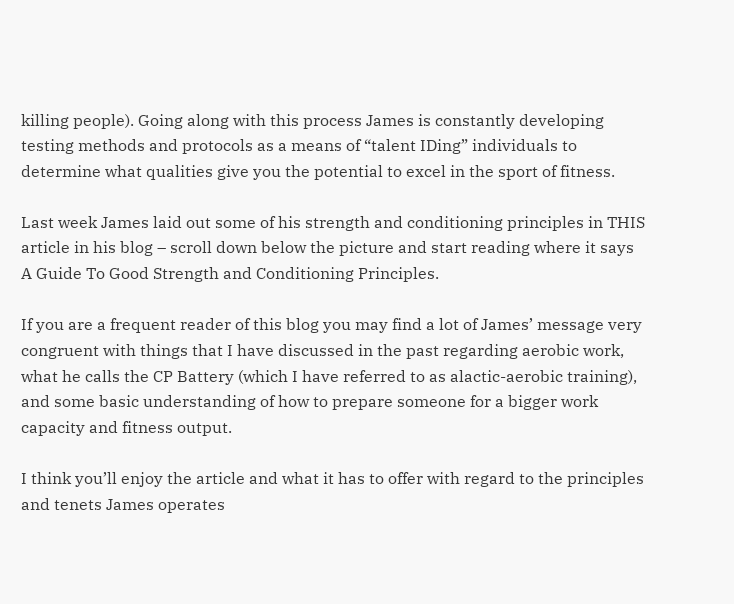killing people). Going along with this process James is constantly developing testing methods and protocols as a means of “talent IDing” individuals to determine what qualities give you the potential to excel in the sport of fitness.

Last week James laid out some of his strength and conditioning principles in THIS article in his blog – scroll down below the picture and start reading where it says A Guide To Good Strength and Conditioning Principles.

If you are a frequent reader of this blog you may find a lot of James’ message very congruent with things that I have discussed in the past regarding aerobic work, what he calls the CP Battery (which I have referred to as alactic-aerobic training), and some basic understanding of how to prepare someone for a bigger work capacity and fitness output.

I think you’ll enjoy the article and what it has to offer with regard to the principles and tenets James operates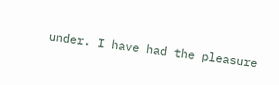under. I have had the pleasure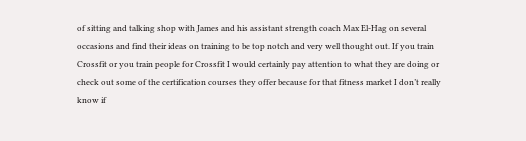of sitting and talking shop with James and his assistant strength coach Max El-Hag on several occasions and find their ideas on training to be top notch and very well thought out. If you train Crossfit or you train people for Crossfit I would certainly pay attention to what they are doing or check out some of the certification courses they offer because for that fitness market I don’t really  know if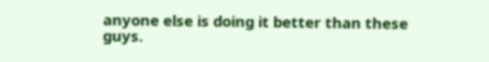anyone else is doing it better than these guys.